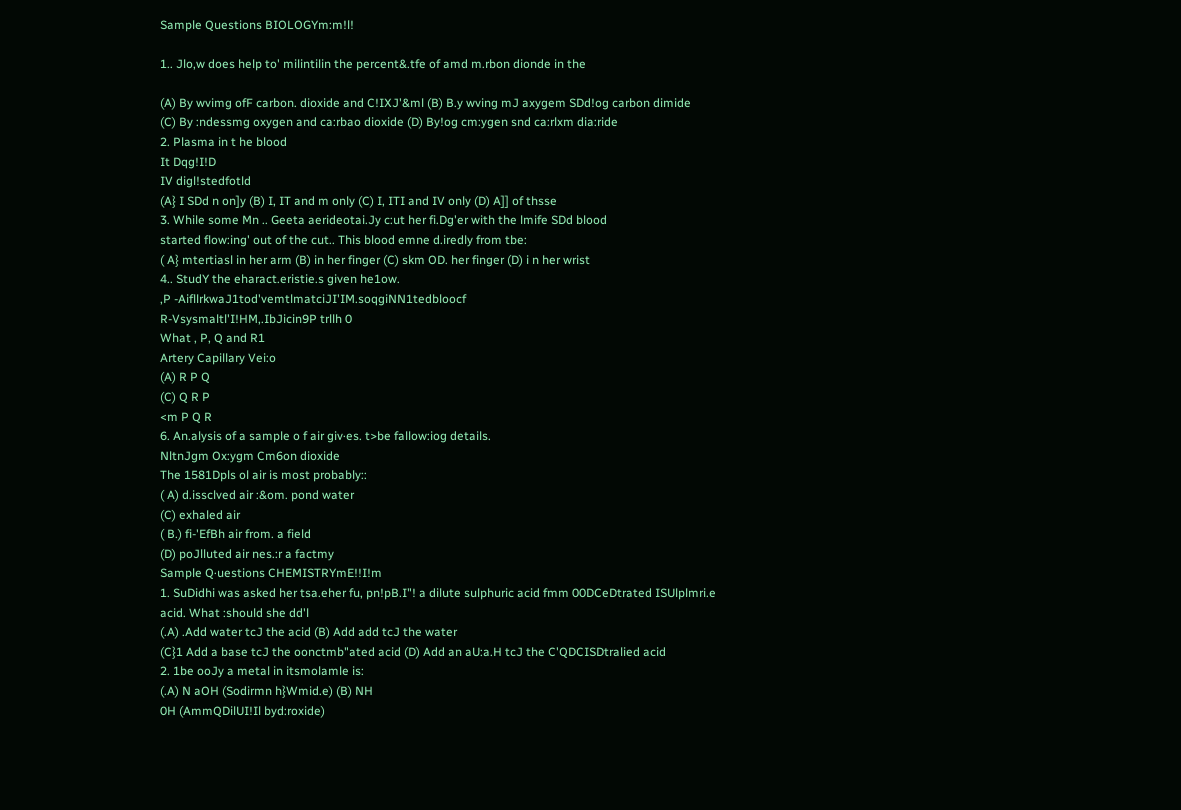Sample Questions BIOLOGYm:m!l!

1.. Jlo,w does help to' milintilin the percent&.tfe of amd m.rbon dionde in the

(A) By wvimg ofF carbon. dioxide and C!IXJ'&ml (B) B.y wving mJ axygem SDd!og carbon dimide
(C) By :ndessmg oxygen and ca:rbao dioxide (D) By!og cm:ygen snd ca:rlxm dia:ride
2. Plasma in t he blood
It Dqg!I!D
IV digl!stedfotld
(A} I SDd n on]y (B) I, IT and m only (C) I, ITI and IV only (D) A]] of thsse
3. While some Mn .. Geeta aerideotai.Jy c:ut her fi.Dg'er with the lmife SDd blood
started flow:ing' out of the cut.. This blood emne d.iredly from tbe:
( A} mtertiasl in her arm (B) in her finger (C) skm OD. her finger (D) i n her wrist
4.. StudY the eharact.eristie.s given he1ow.
,P -AifllrkwaJ1tod'vemtlmatciJI'IM.soqgiNN1tedbloocf
R-Vsysmaltl'I!HM,.IbJicin9P trllh 0
What , P, Q and R1
Artery Capillary Vei:o
(A) R P Q
(C) Q R P
<m P Q R
6. An.alysis of a sample o f air giv·es. t>be fallow:iog details.
NltnJgm Ox:ygm Cm6on dioxide
The 1581Dpls ol air is most probably::
( A) d.issclved air :&om. pond water
(C) exhaled air
( B.) fi-'EfBh air from. a field
(D) poJlluted air nes.:r a factmy
Sample Q·uestions CHEMISTRYmE!!I!m
1. SuDidhi was asked her tsa.eher fu, pn!pB.I"! a dilute sulphuric acid fmm 00DCeDtrated ISUlplmri.e
acid. What :should she dd'l
(.A) .Add water tcJ the acid (B) Add add tcJ the water
(C}1 Add a base tcJ the oonctmb"ated acid (D) Add an aU:a.H tcJ the C'QDCISDtralied acid
2. 1be ooJy a metal in itsmolamle is:
(.A) N aOH (Sodirmn h}Wmid.e) (B) NH
0H (AmmQDilUI!Il byd:roxide)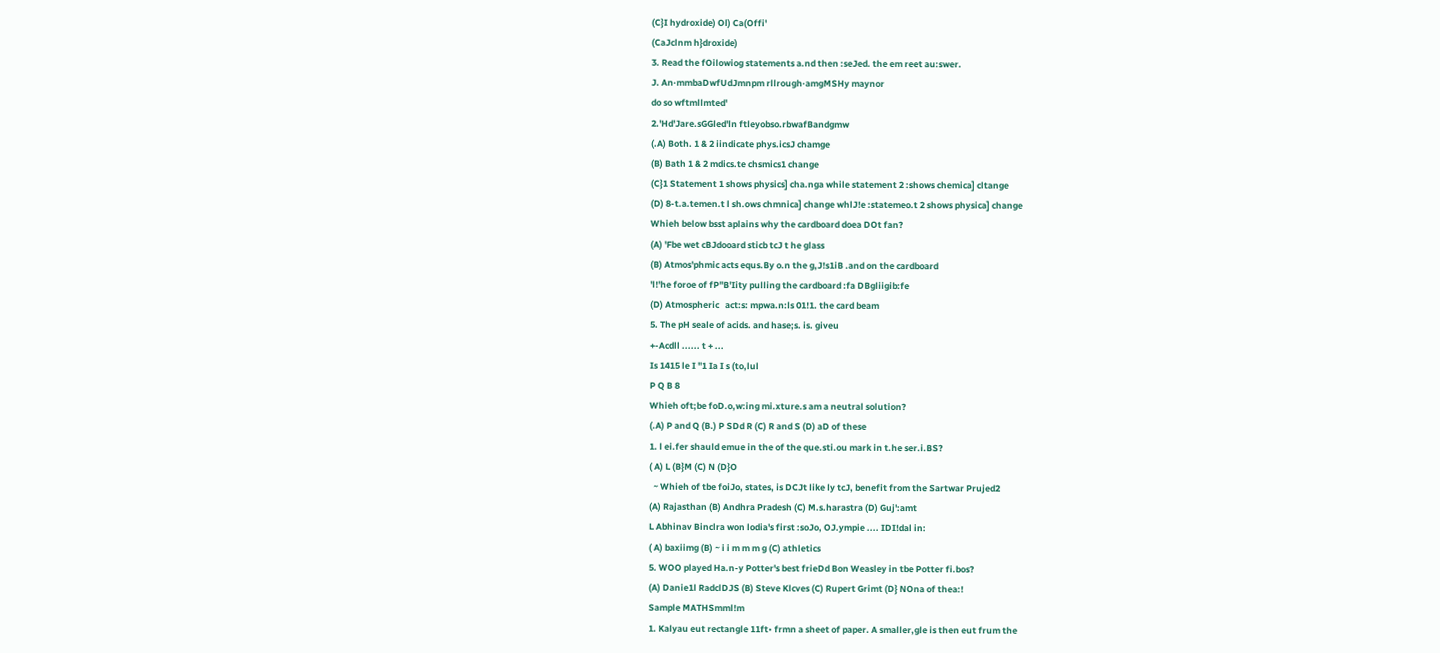(C}I hydroxide) Ol) Ca(Offi'
(CaJclnm h}droxide)
3. Read the fOilowiog statements a.nd then :seJed. the em reet au:swer.
J. An·mmbaDwfUdJmnpm rllrough·amgMSHy maynor
do so wftmllmted'
2.'Hd'Jare.sGGled'ln ftleyobso.rbwafBandgmw
(.A) Both. 1 & 2 iindicate phys.icsJ chamge
(B) Bath 1 & 2 mdics.te chsmics1 change
(C}1 Statement 1 shows physics] cha.nga while statement 2 :shows chemica] cltange
(D) 8-t.a.temen.t l sh.ows chmnica] change whlJ!e :statemeo.t 2 shows physica] change
Whieh below bsst aplains why the cardboard doea DOt fan?
(A) 'Fbe wet cBJdooard sticb tcJ t he glass
(B) Atmos'phmic acts equs.By o.n the g,J!s1iB .and on the cardboard
'l!'he foroe of fP"B'Iity pulling the cardboard :fa DBgliigib:fe
(D) Atmospheric   act:s: mpwa.n:ls 01!1. the card beam
5. The pH seale of acids. and hase;s. is. giveu
+-Acdll ...... t + ...
Is 1415 le I "1 Ia I s (to,lul
P Q B 8
Whieh oft;be foD.o,w:ing mi.xture.s am a neutral solution?
(.A) P and Q (B.) P SDd R (C) R and S (D) aD of these
1. l ei.fer shauld emue in the of the que.sti.ou mark in t.he ser.i.BS?
( A) L (B}M (C) N (D}O
  ~ Whieh of tbe foiJo, states, is DCJt like ly tcJ, benefit from the Sartwar Prujed2
(A) Rajasthan (B) Andhra Pradesh (C) M.s.harastra (D) Guj':amt
L Abhinav Binclra won lodia's first :soJo, OJ.ympie .... IDI!dal in:
( A) baxiimg (B) ~ i i m m m g (C) athletics
5. WOO played Ha.n-y Potter's best frieDd Bon Weasley in tbe Potter fi.bos?
(A) Danie1l RadclDJS (B) Steve Klcves (C) Rupert Grimt (D} NOna of thea:!
Sample MATHSmml!m
1. Kalyau eut rectangle 11ft• frmn a sheet of paper. A smaller,gle is then eut frum the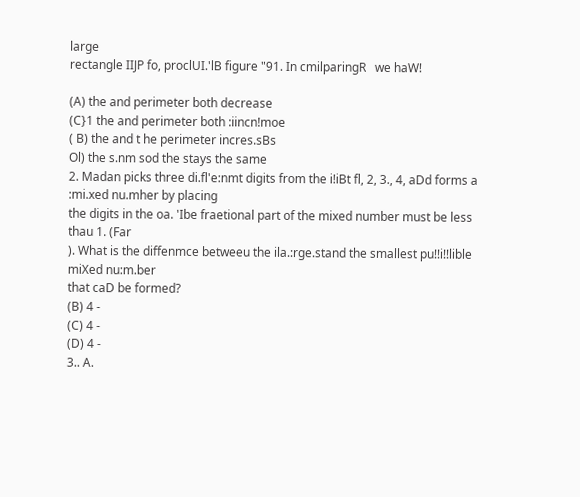large
rectangle IIJP fo, proclUI.'lB figure "91. In cmilparingR   we haW!

(A) the and perimeter both decrease
(C}1 the and perimeter both :iincn!moe
( B) the and t he perimeter incres.sBs
Ol) the s.nm sod the stays the same
2. Madan picks three di.fl'e:nmt digits from the i!iBt fl, 2, 3., 4, aDd forms a :mi.xed nu.mher by placing
the digits in the oa. 'Ibe fraetional part of the mixed number must be less thau 1. (Far
). What is the diffenmce betweeu the ila.:rge.stand the smallest pu!!i!!lible miXed nu:m.ber
that caD be formed?
(B) 4 -
(C) 4 -
(D) 4 -
3.. A.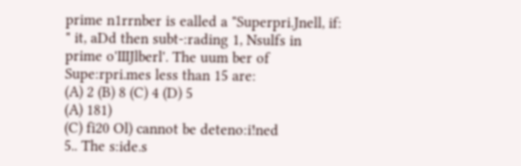prime n1rrnber is ealled a "Superpri.Jnell, if: " it, aDd then subt-:rading 1, Nsulfs in
prime o'IIIJlberl'. The uum ber of Supe:rpri.mes less than 15 are:
(A) 2 (B) 8 (C) 4 (D) 5
(A) 181)
(C) fi20 Ol) cannot be deteno:i!ned
5.. The s:ide.s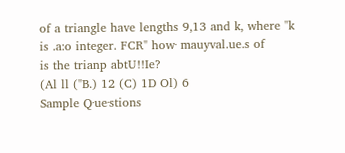of a triangle have lengths 9,13 and k, where ''k
is .a:o integer. FCR" how· mauyval.ue.s of
is the trianp abtU!!Ie?
(Al ll ("B.) 12 (C) 1D Ol) 6
Sample Q·ue·stions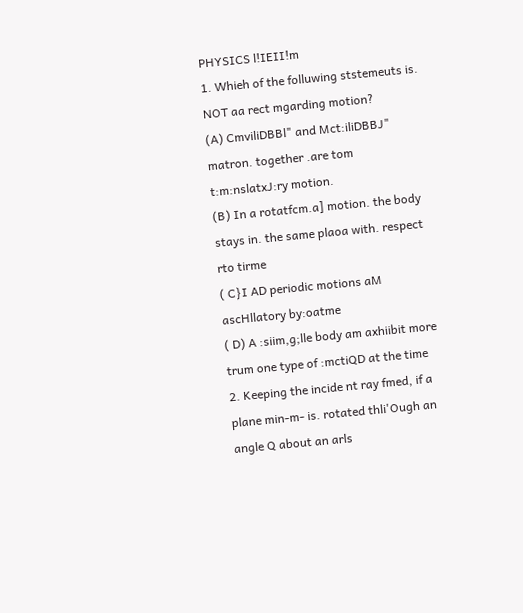PHYSICS l!IEII!m
1. Whieh of the folluwing ststemeuts is. NOT aa rect mgarding motion?
(A) CmviliDBBl" and Mct:iliDBBJ" matron. together .are tom t:m:nslatxJ:ry motion.
(B) In a rotatfcm.a] motion. the body stays in. the same plaoa with. respect rto tirme
( C}I AD periodic motions aM ascHllatory by:oatme
( D) A :siim,g;lle body am axhiibit more trum one type of :mctiQD at the time
2. Keeping the incide nt ray fmed, if a plane min-m- is. rotated thli'Ough an angle Q about an arls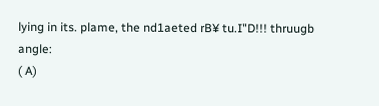lying in its. plame, the nd1aeted rB¥ tu.I"D!!! thruugb angle:
( A)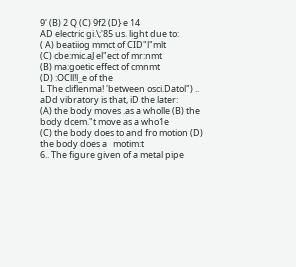9' (B) 2 Q (C) 9f2 (D} e 14
AD electric gi.\;'85 us. light due to:
( A) beatiiog mmct of CID"l"mlt
(C) cbe:mic.aJ el"ect of mr:nmt
(B) ma:goetic effect of cmnmt
(D) :OCll!l_e of the
L The cliflenma! 'between osci.Datol") .. aDd vibratory is that, iD the later:
(A) the body moves .as a wholle (B) the body dcem."t move as a who1e
(C) the body does to and fro motion (D) the body does a   motim:t
6.. The figure given of a metal pipe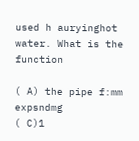used h auryinghot water. What is the function

( A) the pipe f:mm expsndmg
( C)1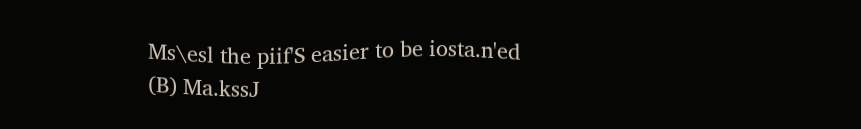Ms\esl the piif'S easier to be iosta.n'ed
(B) Ma.kssJ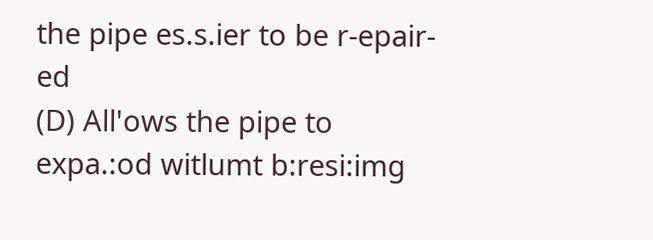the pipe es.s.ier to be r-epair-ed
(D) All'ows the pipe to expa.:od witlumt b:resi:img